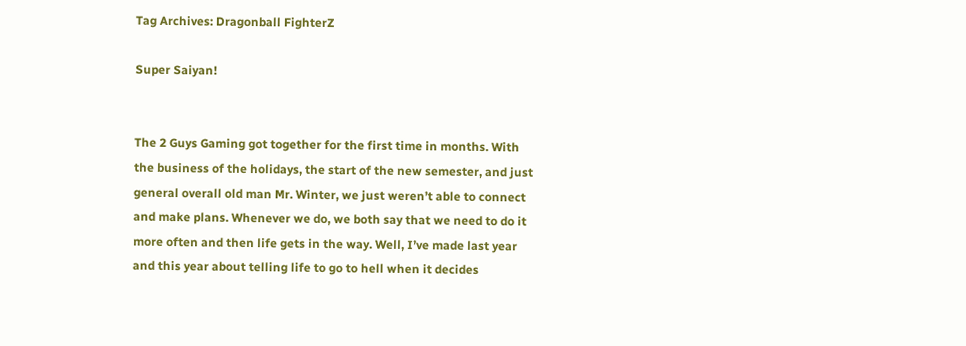Tag Archives: Dragonball FighterZ

Super Saiyan!


The 2 Guys Gaming got together for the first time in months. With the business of the holidays, the start of the new semester, and just general overall old man Mr. Winter, we just weren’t able to connect and make plans. Whenever we do, we both say that we need to do it more often and then life gets in the way. Well, I’ve made last year and this year about telling life to go to hell when it decides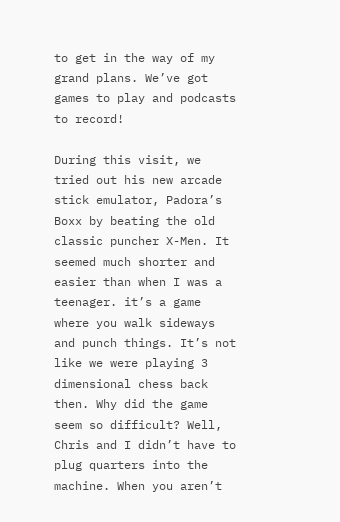to get in the way of my grand plans. We’ve got games to play and podcasts to record!

During this visit, we tried out his new arcade stick emulator, Padora’s Boxx by beating the old classic puncher X-Men. It seemed much shorter and easier than when I was a teenager. it’s a game where you walk sideways and punch things. It’s not like we were playing 3 dimensional chess back then. Why did the game seem so difficult? Well, Chris and I didn’t have to plug quarters into the machine. When you aren’t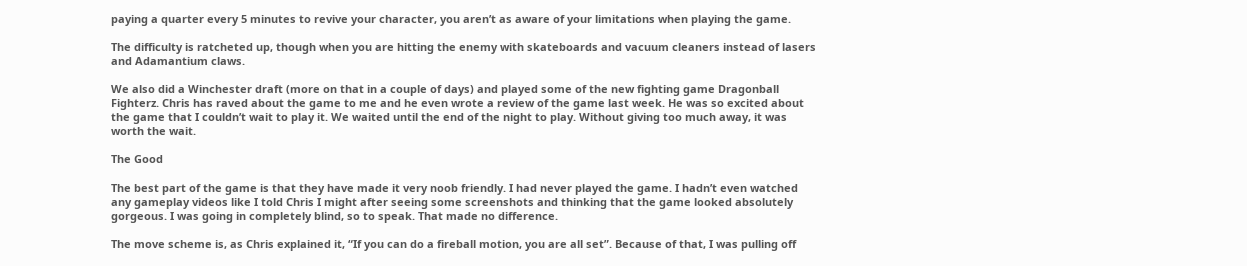paying a quarter every 5 minutes to revive your character, you aren’t as aware of your limitations when playing the game.

The difficulty is ratcheted up, though when you are hitting the enemy with skateboards and vacuum cleaners instead of lasers and Adamantium claws.

We also did a Winchester draft (more on that in a couple of days) and played some of the new fighting game Dragonball Fighterz. Chris has raved about the game to me and he even wrote a review of the game last week. He was so excited about the game that I couldn’t wait to play it. We waited until the end of the night to play. Without giving too much away, it was worth the wait.

The Good

The best part of the game is that they have made it very noob friendly. I had never played the game. I hadn’t even watched any gameplay videos like I told Chris I might after seeing some screenshots and thinking that the game looked absolutely gorgeous. I was going in completely blind, so to speak. That made no difference.

The move scheme is, as Chris explained it, “If you can do a fireball motion, you are all set”. Because of that, I was pulling off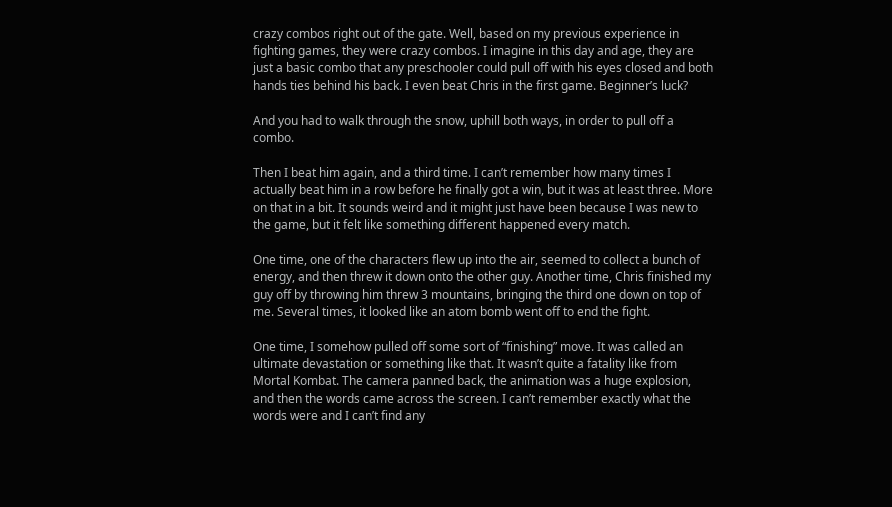crazy combos right out of the gate. Well, based on my previous experience in fighting games, they were crazy combos. I imagine in this day and age, they are just a basic combo that any preschooler could pull off with his eyes closed and both hands ties behind his back. I even beat Chris in the first game. Beginner’s luck?

And you had to walk through the snow, uphill both ways, in order to pull off a combo.

Then I beat him again, and a third time. I can’t remember how many times I actually beat him in a row before he finally got a win, but it was at least three. More on that in a bit. It sounds weird and it might just have been because I was new to the game, but it felt like something different happened every match.

One time, one of the characters flew up into the air, seemed to collect a bunch of energy, and then threw it down onto the other guy. Another time, Chris finished my guy off by throwing him threw 3 mountains, bringing the third one down on top of me. Several times, it looked like an atom bomb went off to end the fight.

One time, I somehow pulled off some sort of “finishing” move. It was called an ultimate devastation or something like that. It wasn’t quite a fatality like from Mortal Kombat. The camera panned back, the animation was a huge explosion, and then the words came across the screen. I can’t remember exactly what the words were and I can’t find any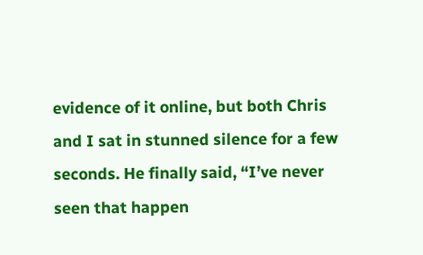evidence of it online, but both Chris and I sat in stunned silence for a few seconds. He finally said, “I’ve never seen that happen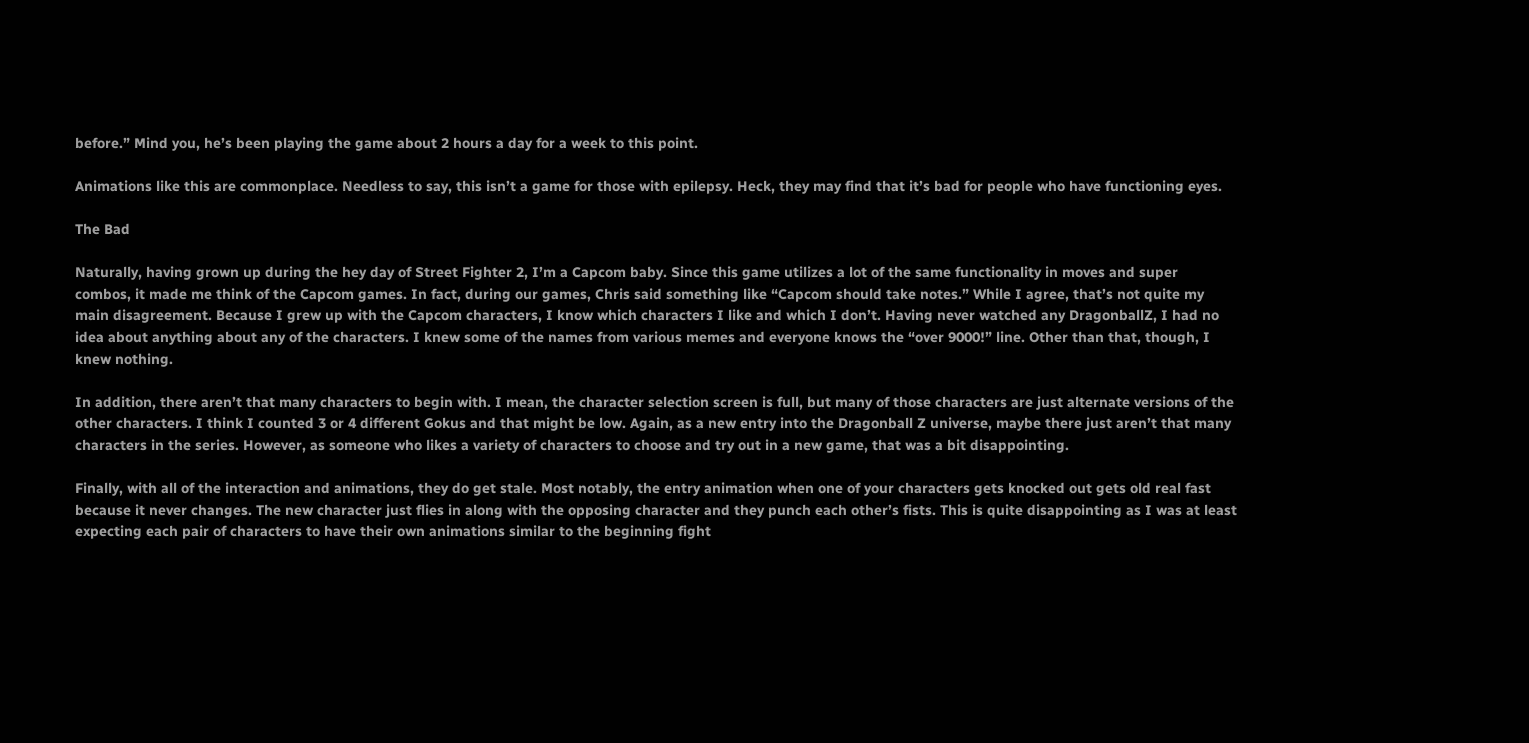before.” Mind you, he’s been playing the game about 2 hours a day for a week to this point.

Animations like this are commonplace. Needless to say, this isn’t a game for those with epilepsy. Heck, they may find that it’s bad for people who have functioning eyes.

The Bad

Naturally, having grown up during the hey day of Street Fighter 2, I’m a Capcom baby. Since this game utilizes a lot of the same functionality in moves and super combos, it made me think of the Capcom games. In fact, during our games, Chris said something like “Capcom should take notes.” While I agree, that’s not quite my main disagreement. Because I grew up with the Capcom characters, I know which characters I like and which I don’t. Having never watched any DragonballZ, I had no idea about anything about any of the characters. I knew some of the names from various memes and everyone knows the “over 9000!” line. Other than that, though, I knew nothing.

In addition, there aren’t that many characters to begin with. I mean, the character selection screen is full, but many of those characters are just alternate versions of the other characters. I think I counted 3 or 4 different Gokus and that might be low. Again, as a new entry into the Dragonball Z universe, maybe there just aren’t that many characters in the series. However, as someone who likes a variety of characters to choose and try out in a new game, that was a bit disappointing.

Finally, with all of the interaction and animations, they do get stale. Most notably, the entry animation when one of your characters gets knocked out gets old real fast because it never changes. The new character just flies in along with the opposing character and they punch each other’s fists. This is quite disappointing as I was at least expecting each pair of characters to have their own animations similar to the beginning fight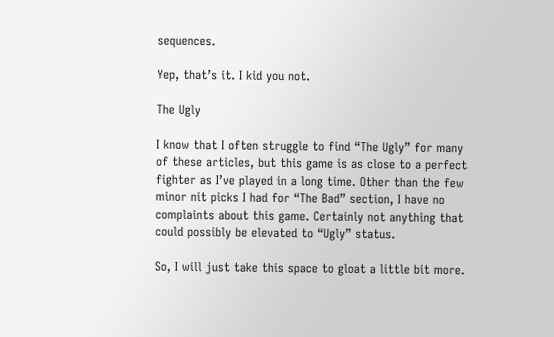sequences.

Yep, that’s it. I kid you not.

The Ugly

I know that I often struggle to find “The Ugly” for many of these articles, but this game is as close to a perfect fighter as I’ve played in a long time. Other than the few minor nit picks I had for “The Bad” section, I have no complaints about this game. Certainly not anything that could possibly be elevated to “Ugly” status.

So, I will just take this space to gloat a little bit more.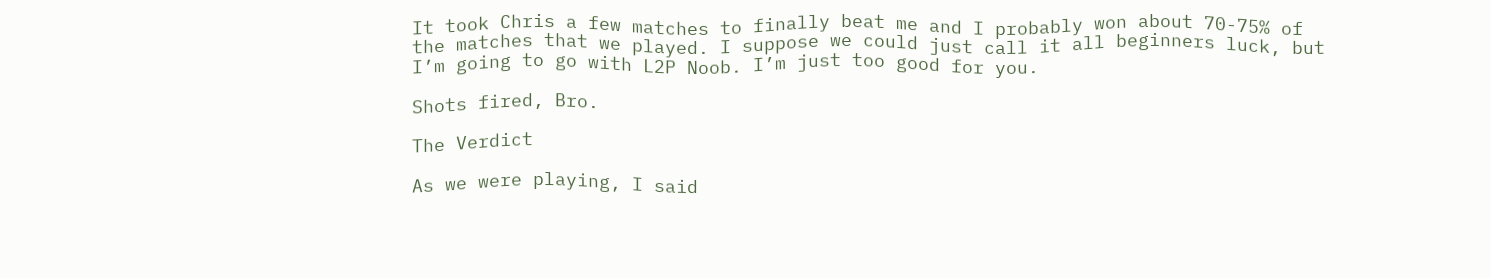It took Chris a few matches to finally beat me and I probably won about 70-75% of the matches that we played. I suppose we could just call it all beginners luck, but I’m going to go with L2P Noob. I’m just too good for you.

Shots fired, Bro.

The Verdict

As we were playing, I said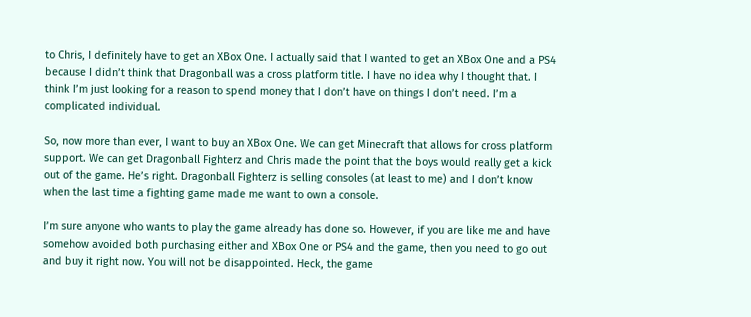to Chris, I definitely have to get an XBox One. I actually said that I wanted to get an XBox One and a PS4 because I didn’t think that Dragonball was a cross platform title. I have no idea why I thought that. I think I’m just looking for a reason to spend money that I don’t have on things I don’t need. I’m a complicated individual.

So, now more than ever, I want to buy an XBox One. We can get Minecraft that allows for cross platform support. We can get Dragonball Fighterz and Chris made the point that the boys would really get a kick out of the game. He’s right. Dragonball Fighterz is selling consoles (at least to me) and I don’t know when the last time a fighting game made me want to own a console.

I’m sure anyone who wants to play the game already has done so. However, if you are like me and have somehow avoided both purchasing either and XBox One or PS4 and the game, then you need to go out and buy it right now. You will not be disappointed. Heck, the game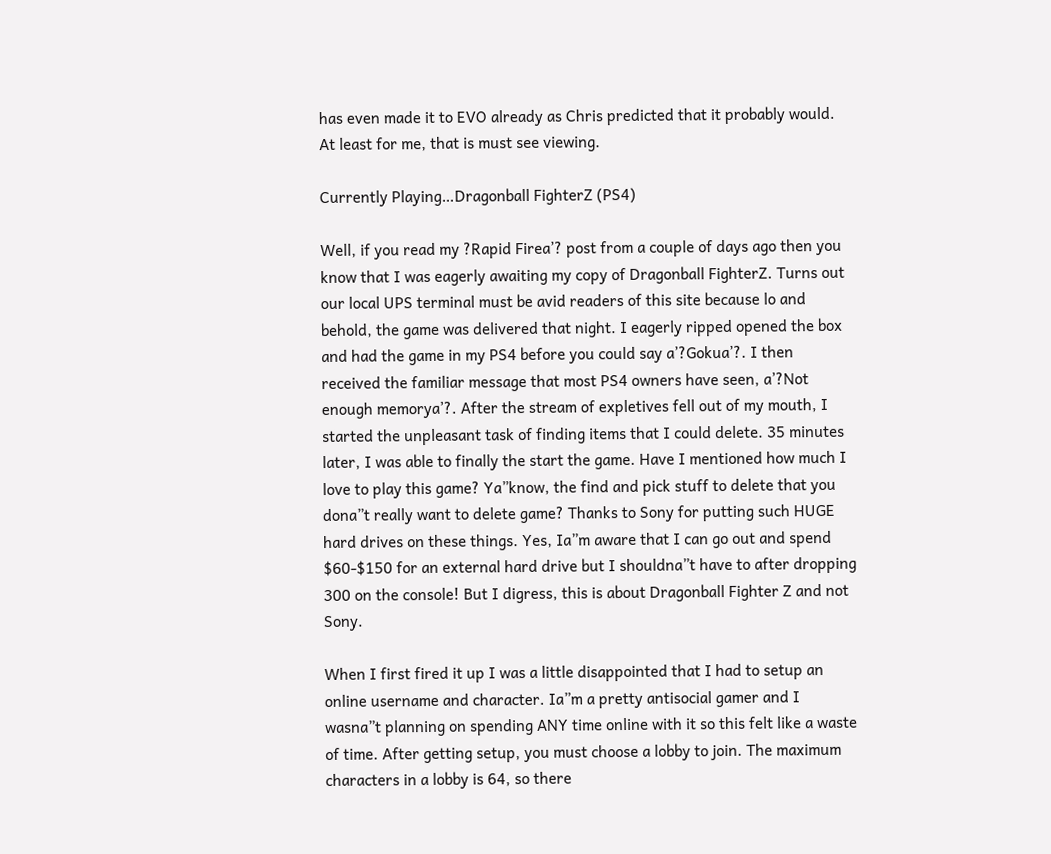has even made it to EVO already as Chris predicted that it probably would. At least for me, that is must see viewing.

Currently Playing…Dragonball FighterZ (PS4)

Well, if you read my ?Rapid Firea’? post from a couple of days ago then you know that I was eagerly awaiting my copy of Dragonball FighterZ. Turns out our local UPS terminal must be avid readers of this site because lo and behold, the game was delivered that night. I eagerly ripped opened the box and had the game in my PS4 before you could say a’?Gokua’?. I then received the familiar message that most PS4 owners have seen, a’?Not enough memorya’?. After the stream of expletives fell out of my mouth, I started the unpleasant task of finding items that I could delete. 35 minutes later, I was able to finally the start the game. Have I mentioned how much I love to play this game? Ya”know, the find and pick stuff to delete that you dona”t really want to delete game? Thanks to Sony for putting such HUGE hard drives on these things. Yes, Ia”m aware that I can go out and spend $60-$150 for an external hard drive but I shouldna”t have to after dropping 300 on the console! But I digress, this is about Dragonball Fighter Z and not Sony.

When I first fired it up I was a little disappointed that I had to setup an online username and character. Ia”m a pretty antisocial gamer and I wasna”t planning on spending ANY time online with it so this felt like a waste of time. After getting setup, you must choose a lobby to join. The maximum characters in a lobby is 64, so there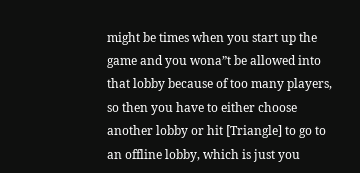might be times when you start up the game and you wona”t be allowed into that lobby because of too many players, so then you have to either choose another lobby or hit [Triangle] to go to an offline lobby, which is just you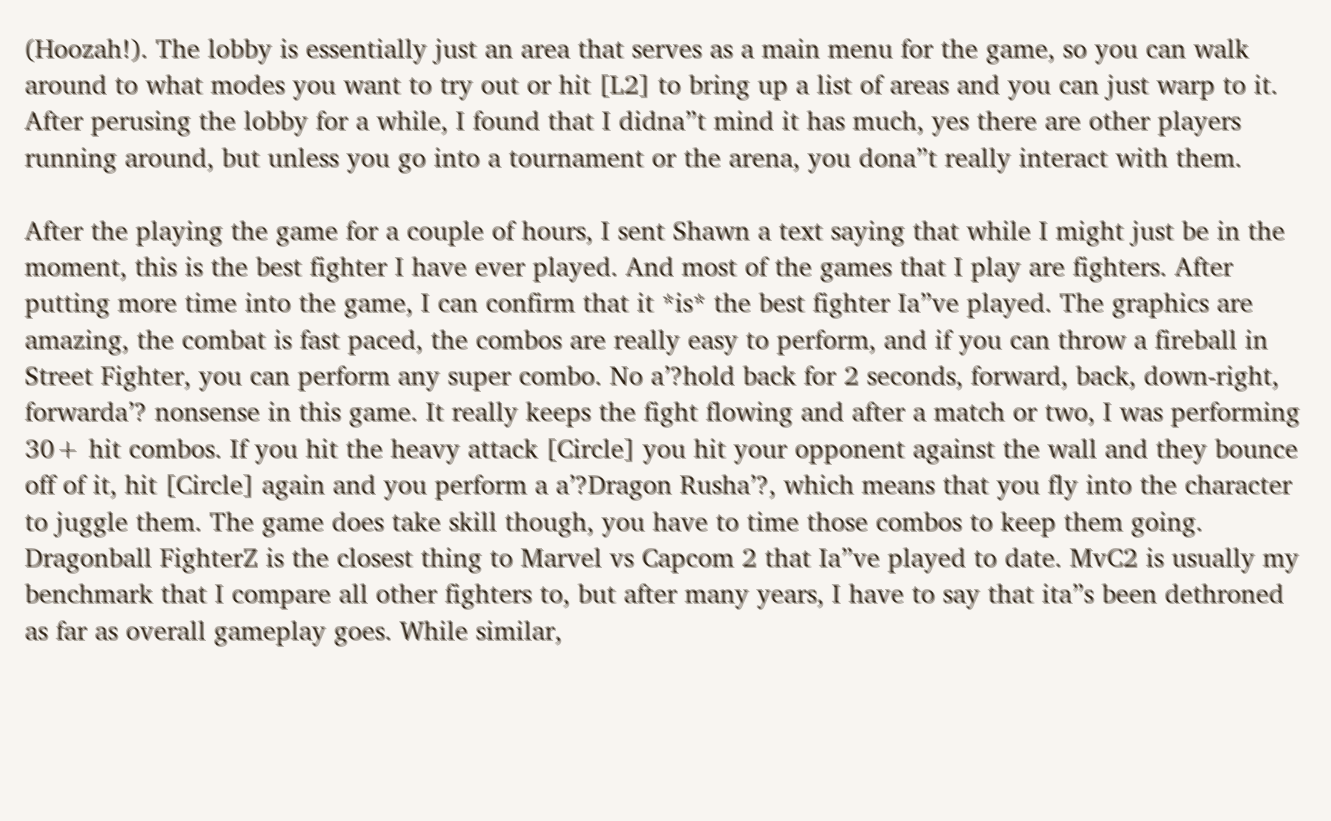(Hoozah!). The lobby is essentially just an area that serves as a main menu for the game, so you can walk around to what modes you want to try out or hit [L2] to bring up a list of areas and you can just warp to it. After perusing the lobby for a while, I found that I didna”t mind it has much, yes there are other players running around, but unless you go into a tournament or the arena, you dona”t really interact with them.

After the playing the game for a couple of hours, I sent Shawn a text saying that while I might just be in the moment, this is the best fighter I have ever played. And most of the games that I play are fighters. After putting more time into the game, I can confirm that it *is* the best fighter Ia”ve played. The graphics are amazing, the combat is fast paced, the combos are really easy to perform, and if you can throw a fireball in Street Fighter, you can perform any super combo. No a’?hold back for 2 seconds, forward, back, down-right, forwarda’? nonsense in this game. It really keeps the fight flowing and after a match or two, I was performing 30+ hit combos. If you hit the heavy attack [Circle] you hit your opponent against the wall and they bounce off of it, hit [Circle] again and you perform a a’?Dragon Rusha’?, which means that you fly into the character to juggle them. The game does take skill though, you have to time those combos to keep them going. Dragonball FighterZ is the closest thing to Marvel vs Capcom 2 that Ia”ve played to date. MvC2 is usually my benchmark that I compare all other fighters to, but after many years, I have to say that ita”s been dethroned as far as overall gameplay goes. While similar,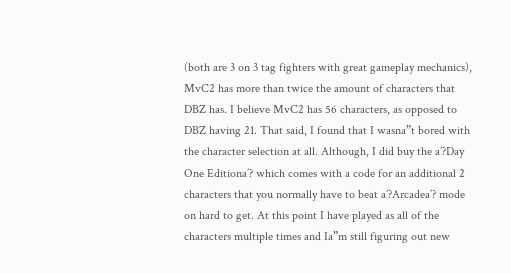(both are 3 on 3 tag fighters with great gameplay mechanics), MvC2 has more than twice the amount of characters that DBZ has. I believe MvC2 has 56 characters, as opposed to DBZ having 21. That said, I found that I wasna”t bored with the character selection at all. Although, I did buy the a’?Day One Editiona’? which comes with a code for an additional 2 characters that you normally have to beat a’?Arcadea’? mode on hard to get. At this point I have played as all of the characters multiple times and Ia”m still figuring out new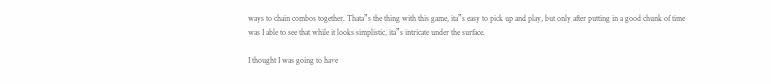ways to chain combos together. Thata”s the thing with this game, ita”s easy to pick up and play, but only after putting in a good chunk of time was I able to see that while it looks simplistic, ita”s intricate under the surface.

I thought I was going to have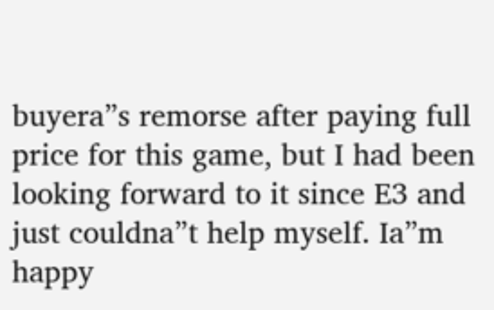buyera”s remorse after paying full price for this game, but I had been looking forward to it since E3 and just couldna”t help myself. Ia”m happy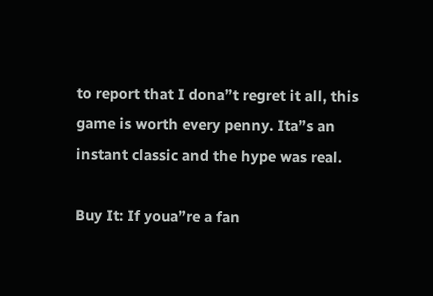to report that I dona”t regret it all, this game is worth every penny. Ita”s an instant classic and the hype was real.

Buy It: If youa”re a fan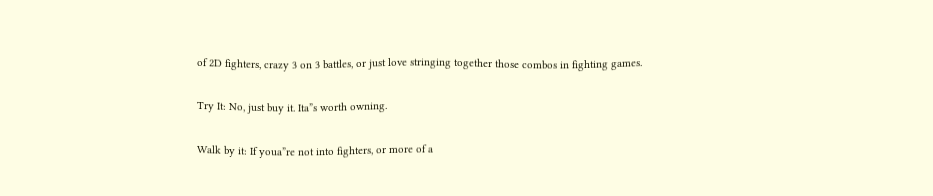of 2D fighters, crazy 3 on 3 battles, or just love stringing together those combos in fighting games.

Try It: No, just buy it. Ita”s worth owning.

Walk by it: If youa”re not into fighters, or more of a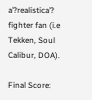a’?realistica’? fighter fan (i.e Tekken, Soul Calibur, DOA).

Final Score: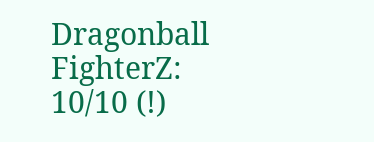Dragonball FighterZ: 10/10 (!)